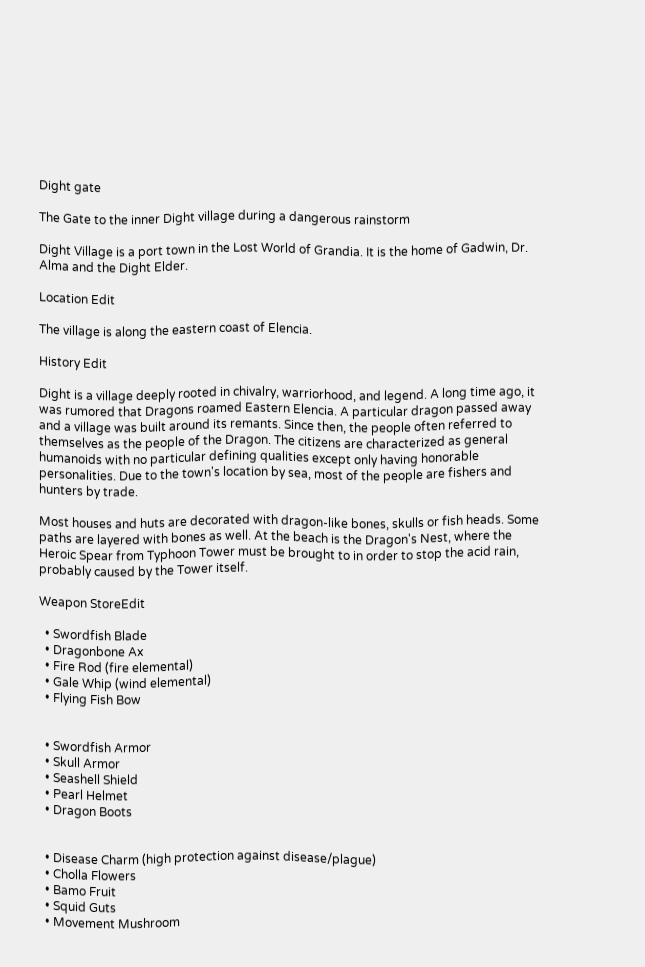Dight gate

The Gate to the inner Dight village during a dangerous rainstorm

Dight Village is a port town in the Lost World of Grandia. It is the home of Gadwin, Dr. Alma and the Dight Elder.

Location Edit

The village is along the eastern coast of Elencia.

History Edit

Dight is a village deeply rooted in chivalry, warriorhood, and legend. A long time ago, it was rumored that Dragons roamed Eastern Elencia. A particular dragon passed away and a village was built around its remants. Since then, the people often referred to themselves as the people of the Dragon. The citizens are characterized as general humanoids with no particular defining qualities except only having honorable personalities. Due to the town's location by sea, most of the people are fishers and hunters by trade.

Most houses and huts are decorated with dragon-like bones, skulls or fish heads. Some paths are layered with bones as well. At the beach is the Dragon's Nest, where the Heroic Spear from Typhoon Tower must be brought to in order to stop the acid rain, probably caused by the Tower itself.

Weapon StoreEdit

  • Swordfish Blade
  • Dragonbone Ax
  • Fire Rod (fire elemental)
  • Gale Whip (wind elemental)
  • Flying Fish Bow


  • Swordfish Armor
  • Skull Armor
  • Seashell Shield
  • Pearl Helmet
  • Dragon Boots


  • Disease Charm (high protection against disease/plague)
  • Cholla Flowers
  • Bamo Fruit
  • Squid Guts
  • Movement Mushroom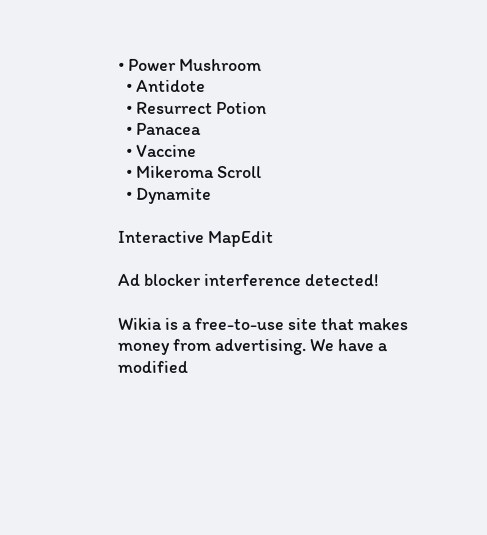• Power Mushroom
  • Antidote
  • Resurrect Potion
  • Panacea
  • Vaccine
  • Mikeroma Scroll
  • Dynamite

Interactive MapEdit

Ad blocker interference detected!

Wikia is a free-to-use site that makes money from advertising. We have a modified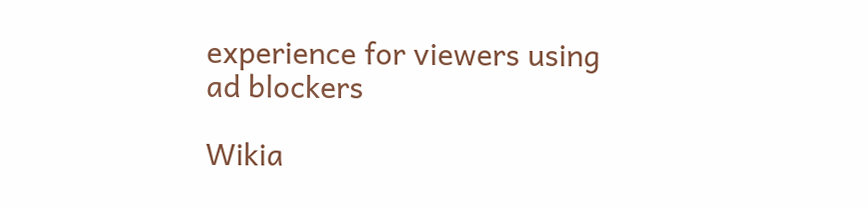experience for viewers using ad blockers

Wikia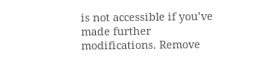is not accessible if you’ve made further modifications. Remove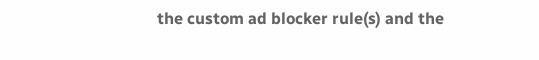the custom ad blocker rule(s) and the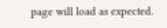page will load as expected.